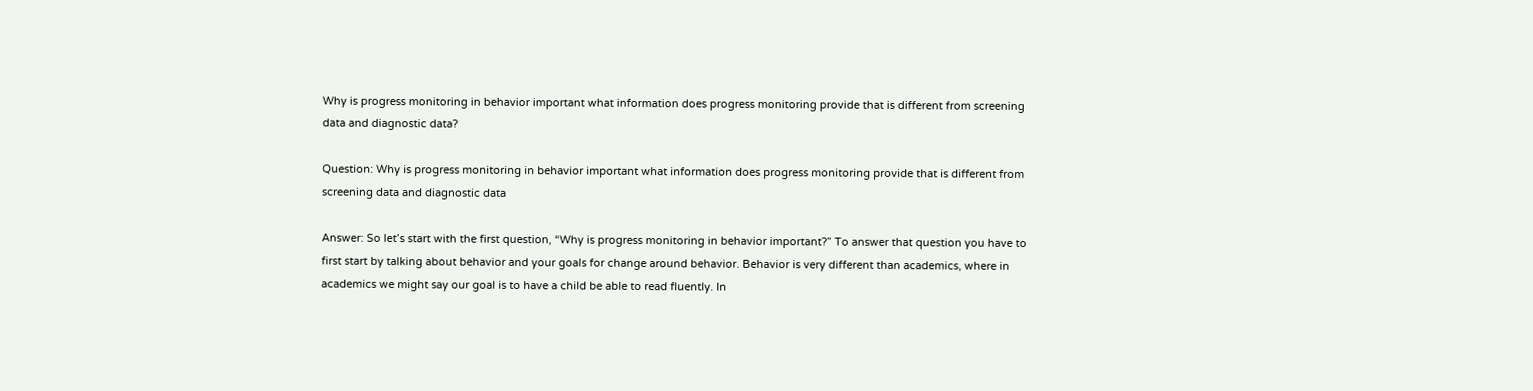Why is progress monitoring in behavior important what information does progress monitoring provide that is different from screening data and diagnostic data?

Question: Why is progress monitoring in behavior important what information does progress monitoring provide that is different from screening data and diagnostic data

Answer: So let’s start with the first question, “Why is progress monitoring in behavior important?” To answer that question you have to first start by talking about behavior and your goals for change around behavior. Behavior is very different than academics, where in academics we might say our goal is to have a child be able to read fluently. In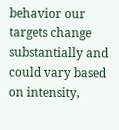behavior our targets change substantially and could vary based on intensity,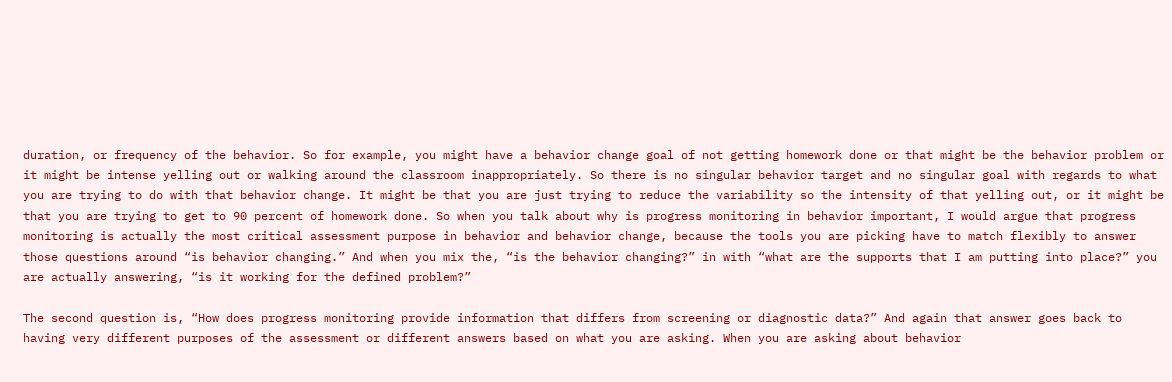duration, or frequency of the behavior. So for example, you might have a behavior change goal of not getting homework done or that might be the behavior problem or it might be intense yelling out or walking around the classroom inappropriately. So there is no singular behavior target and no singular goal with regards to what you are trying to do with that behavior change. It might be that you are just trying to reduce the variability so the intensity of that yelling out, or it might be that you are trying to get to 90 percent of homework done. So when you talk about why is progress monitoring in behavior important, I would argue that progress monitoring is actually the most critical assessment purpose in behavior and behavior change, because the tools you are picking have to match flexibly to answer those questions around “is behavior changing.” And when you mix the, “is the behavior changing?” in with “what are the supports that I am putting into place?” you are actually answering, “is it working for the defined problem?”

The second question is, “How does progress monitoring provide information that differs from screening or diagnostic data?” And again that answer goes back to having very different purposes of the assessment or different answers based on what you are asking. When you are asking about behavior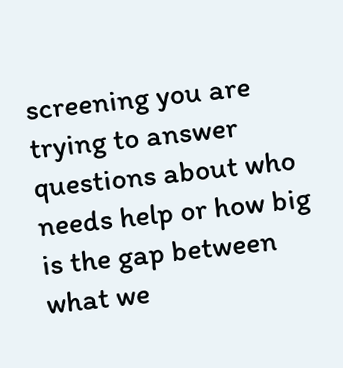screening you are trying to answer questions about who needs help or how big is the gap between what we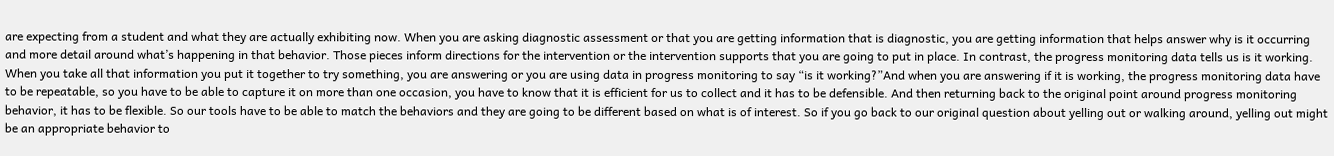are expecting from a student and what they are actually exhibiting now. When you are asking diagnostic assessment or that you are getting information that is diagnostic, you are getting information that helps answer why is it occurring and more detail around what’s happening in that behavior. Those pieces inform directions for the intervention or the intervention supports that you are going to put in place. In contrast, the progress monitoring data tells us is it working. When you take all that information you put it together to try something, you are answering or you are using data in progress monitoring to say “is it working?”And when you are answering if it is working, the progress monitoring data have to be repeatable, so you have to be able to capture it on more than one occasion, you have to know that it is efficient for us to collect and it has to be defensible. And then returning back to the original point around progress monitoring behavior, it has to be flexible. So our tools have to be able to match the behaviors and they are going to be different based on what is of interest. So if you go back to our original question about yelling out or walking around, yelling out might be an appropriate behavior to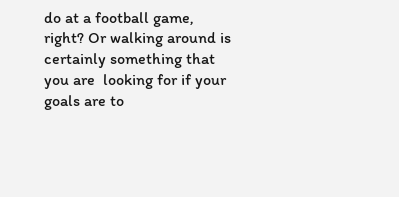do at a football game, right? Or walking around is certainly something that you are  looking for if your goals are to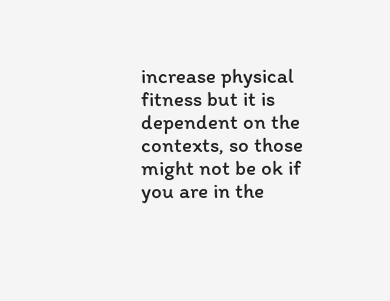increase physical fitness but it is dependent on the contexts, so those might not be ok if you are in the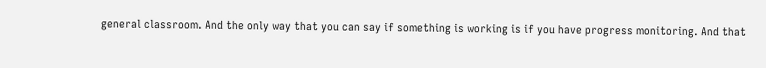general classroom. And the only way that you can say if something is working is if you have progress monitoring. And that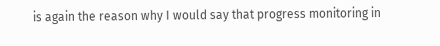is again the reason why I would say that progress monitoring in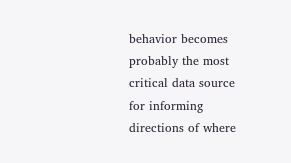behavior becomes probably the most critical data source for informing directions of where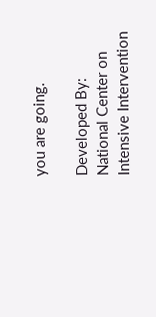you are going.

Developed By:
National Center on Intensive Intervention